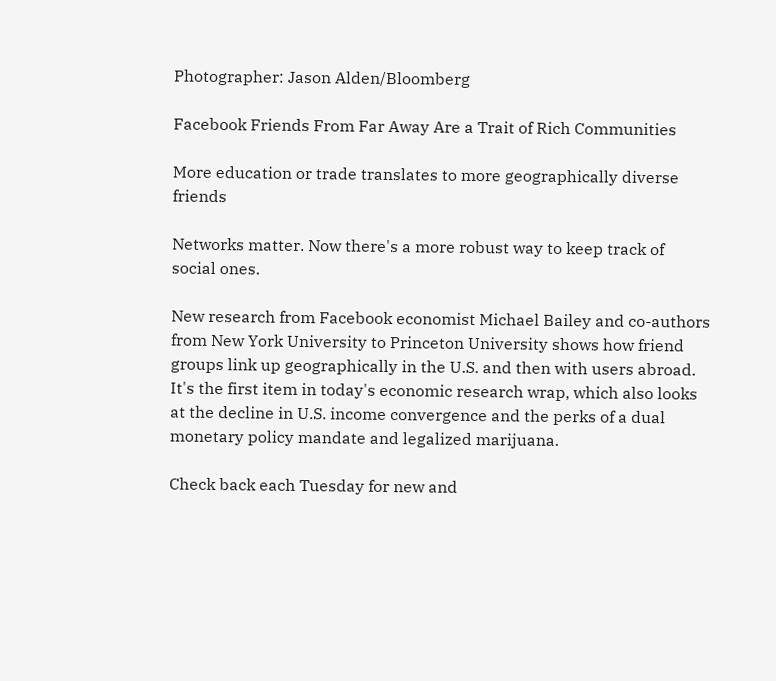Photographer: Jason Alden/Bloomberg

Facebook Friends From Far Away Are a Trait of Rich Communities

More education or trade translates to more geographically diverse friends

Networks matter. Now there's a more robust way to keep track of social ones.

New research from Facebook economist Michael Bailey and co-authors from New York University to Princeton University shows how friend groups link up geographically in the U.S. and then with users abroad. It's the first item in today's economic research wrap, which also looks at the decline in U.S. income convergence and the perks of a dual monetary policy mandate and legalized marijuana.

Check back each Tuesday for new and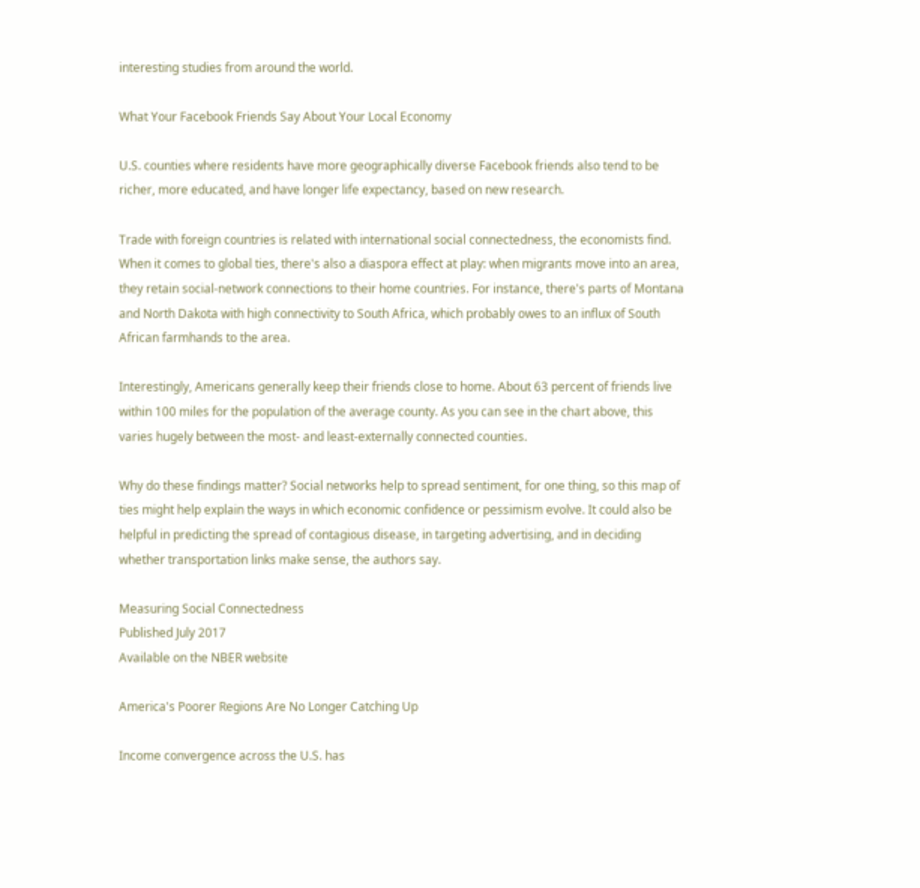interesting studies from around the world.

What Your Facebook Friends Say About Your Local Economy

U.S. counties where residents have more geographically diverse Facebook friends also tend to be richer, more educated, and have longer life expectancy, based on new research.

Trade with foreign countries is related with international social connectedness, the economists find. When it comes to global ties, there's also a diaspora effect at play: when migrants move into an area, they retain social-network connections to their home countries. For instance, there's parts of Montana and North Dakota with high connectivity to South Africa, which probably owes to an influx of South African farmhands to the area.

Interestingly, Americans generally keep their friends close to home. About 63 percent of friends live within 100 miles for the population of the average county. As you can see in the chart above, this varies hugely between the most- and least-externally connected counties.

Why do these findings matter? Social networks help to spread sentiment, for one thing, so this map of ties might help explain the ways in which economic confidence or pessimism evolve. It could also be helpful in predicting the spread of contagious disease, in targeting advertising, and in deciding whether transportation links make sense, the authors say.

Measuring Social Connectedness
Published July 2017
Available on the NBER website

America's Poorer Regions Are No Longer Catching Up

Income convergence across the U.S. has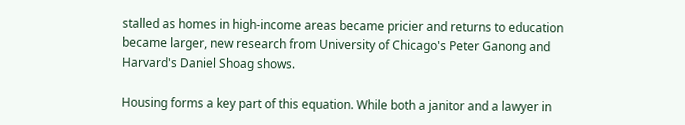stalled as homes in high-income areas became pricier and returns to education became larger, new research from University of Chicago's Peter Ganong and Harvard's Daniel Shoag shows.

Housing forms a key part of this equation. While both a janitor and a lawyer in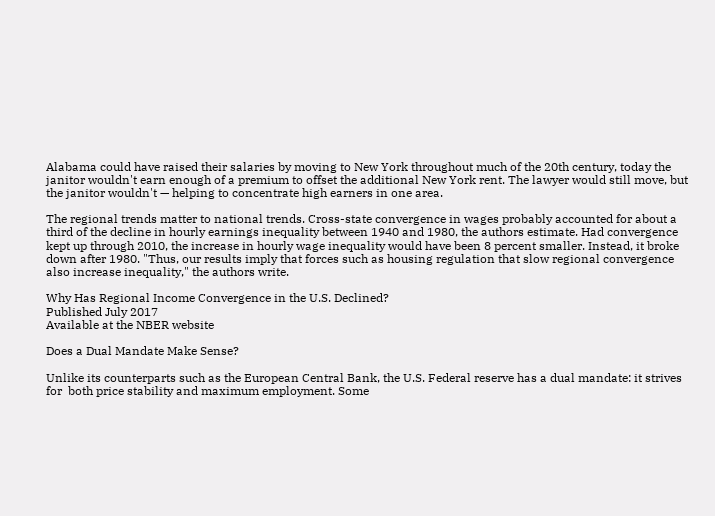Alabama could have raised their salaries by moving to New York throughout much of the 20th century, today the janitor wouldn't earn enough of a premium to offset the additional New York rent. The lawyer would still move, but the janitor wouldn't — helping to concentrate high earners in one area.

The regional trends matter to national trends. Cross-state convergence in wages probably accounted for about a third of the decline in hourly earnings inequality between 1940 and 1980, the authors estimate. Had convergence kept up through 2010, the increase in hourly wage inequality would have been 8 percent smaller. Instead, it broke down after 1980. "Thus, our results imply that forces such as housing regulation that slow regional convergence also increase inequality," the authors write.

Why Has Regional Income Convergence in the U.S. Declined?
Published July 2017
Available at the NBER website

Does a Dual Mandate Make Sense?

Unlike its counterparts such as the European Central Bank, the U.S. Federal reserve has a dual mandate: it strives for  both price stability and maximum employment. Some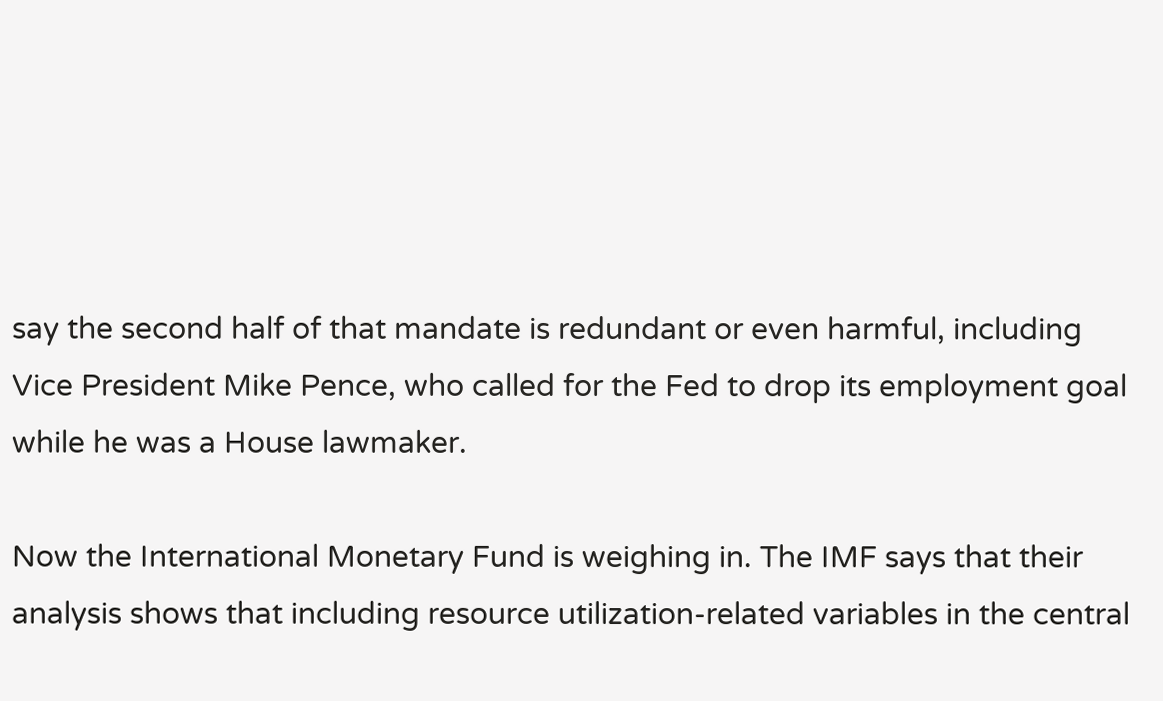say the second half of that mandate is redundant or even harmful, including Vice President Mike Pence, who called for the Fed to drop its employment goal while he was a House lawmaker.

Now the International Monetary Fund is weighing in. The IMF says that their analysis shows that including resource utilization-related variables in the central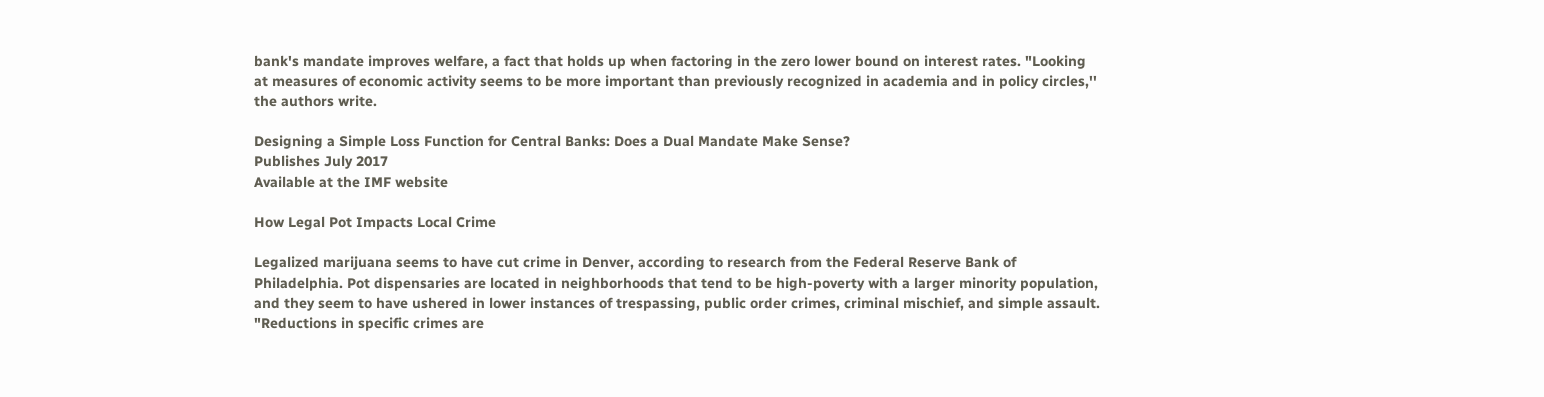bank's mandate improves welfare, a fact that holds up when factoring in the zero lower bound on interest rates. "Looking at measures of economic activity seems to be more important than previously recognized in academia and in policy circles,'' the authors write.

Designing a Simple Loss Function for Central Banks: Does a Dual Mandate Make Sense?
Publishes July 2017
Available at the IMF website

How Legal Pot Impacts Local Crime

Legalized marijuana seems to have cut crime in Denver, according to research from the Federal Reserve Bank of Philadelphia. Pot dispensaries are located in neighborhoods that tend to be high-poverty with a larger minority population, and they seem to have ushered in lower instances of trespassing, public order crimes, criminal mischief, and simple assault. "Reductions in specific crimes are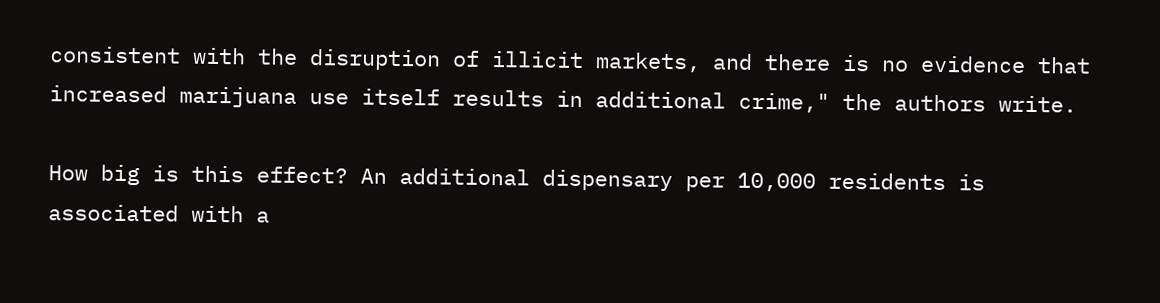consistent with the disruption of illicit markets, and there is no evidence that increased marijuana use itself results in additional crime," the authors write.

How big is this effect? An additional dispensary per 10,000 residents is associated with a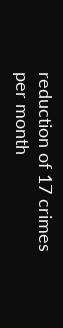reduction of 17 crimes per month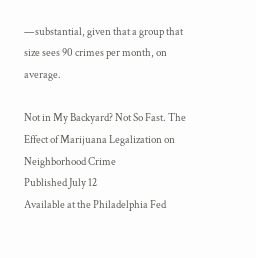—substantial, given that a group that size sees 90 crimes per month, on average.

Not in My Backyard? Not So Fast. The Effect of Marijuana Legalization on Neighborhood Crime
Published July 12
Available at the Philadelphia Fed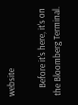website

    Before it's here, it's on the Bloomberg Terminal.